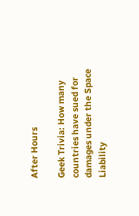After Hours

Geek Trivia: How many countries have sued for damages under the Space Liability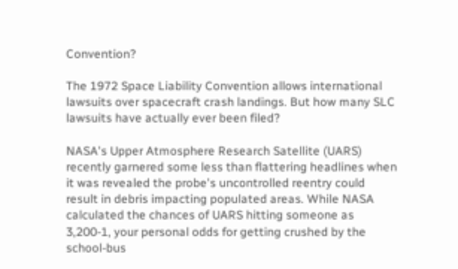Convention?

The 1972 Space Liability Convention allows international lawsuits over spacecraft crash landings. But how many SLC lawsuits have actually ever been filed?

NASA's Upper Atmosphere Research Satellite (UARS) recently garnered some less than flattering headlines when it was revealed the probe's uncontrolled reentry could result in debris impacting populated areas. While NASA calculated the chances of UARS hitting someone as 3,200-1, your personal odds for getting crushed by the school-bus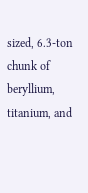sized, 6.3-ton chunk of beryllium, titanium, and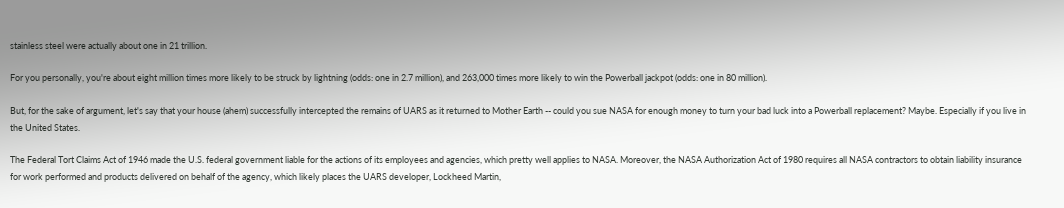stainless steel were actually about one in 21 trillion.

For you personally, you're about eight million times more likely to be struck by lightning (odds: one in 2.7 million), and 263,000 times more likely to win the Powerball jackpot (odds: one in 80 million).

But, for the sake of argument, let's say that your house (ahem) successfully intercepted the remains of UARS as it returned to Mother Earth -- could you sue NASA for enough money to turn your bad luck into a Powerball replacement? Maybe. Especially if you live in the United States.

The Federal Tort Claims Act of 1946 made the U.S. federal government liable for the actions of its employees and agencies, which pretty well applies to NASA. Moreover, the NASA Authorization Act of 1980 requires all NASA contractors to obtain liability insurance for work performed and products delivered on behalf of the agency, which likely places the UARS developer, Lockheed Martin,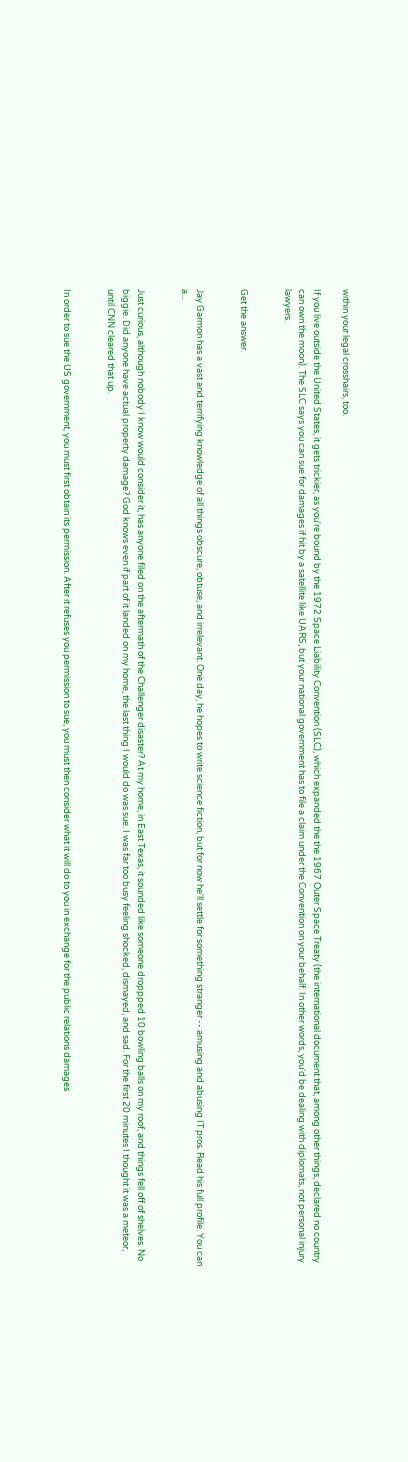within your legal crosshairs, too.

If you live outside the United States, it gets trickier, as you're bound by the 1972 Space Liability Convention (SLC), which expanded the the 1967 Outer Space Treaty (the international document that, among other things, declared no country can own the moon). The SLC says you can sue for damages if hit by a satellite like UARS, but your national government has to file a claim under the Convention on your behalf. In other words, you'd be dealing with diplomats, not personal injury lawyers.


Get the answer.


Jay Garmon has a vast and terrifying knowledge of all things obscure, obtuse, and irrelevant. One day, he hopes to write science fiction, but for now he'll settle for something stranger -- amusing and abusing IT pros. Read his full profile. You can a...


Just curious, although nobody I know would consider it, has anyone filed on the aftermath of the Challenger disaster? At my home, in East Texas, it sounded like someone droppped 10 bowling balls on my roof, and things fell off of shelves. No biggie. Did anyone have actual property damage? God knows even if part of it landed on my home, the last thing I would do was sue. I was far too busy feeling shocked, dismayed, and sad. For the first 20 minutes I thought it was a meteor, until CNN cleared that up.


In order to sue the US government, you must first obtain its permission. After it refuses you permission to sue, you must then consider what it will do to you in exchange for the public relations damages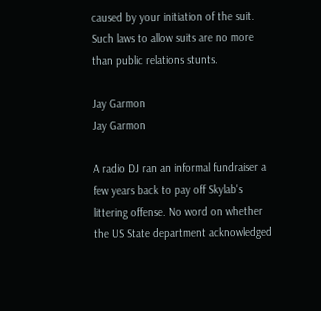caused by your initiation of the suit. Such laws to allow suits are no more than public relations stunts.

Jay Garmon
Jay Garmon

A radio DJ ran an informal fundraiser a few years back to pay off Skylab's littering offense. No word on whether the US State department acknowledged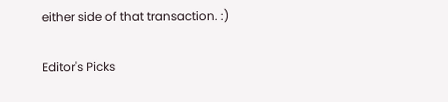either side of that transaction. :)

Editor's Picks